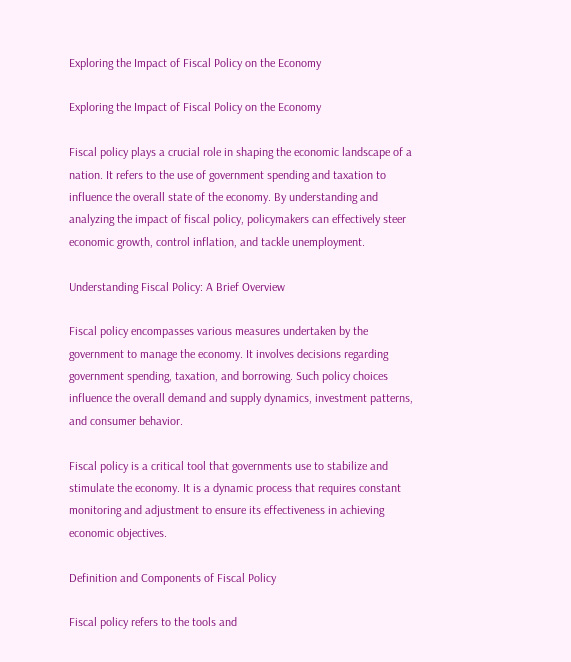Exploring the Impact of Fiscal Policy on the Economy

Exploring the Impact of Fiscal Policy on the Economy

Fiscal policy plays a crucial role in shaping the economic landscape of a nation. It refers to the use of government spending and taxation to influence the overall state of the economy. By understanding and analyzing the impact of fiscal policy, policymakers can effectively steer economic growth, control inflation, and tackle unemployment.

Understanding Fiscal Policy: A Brief Overview

Fiscal policy encompasses various measures undertaken by the government to manage the economy. It involves decisions regarding government spending, taxation, and borrowing. Such policy choices influence the overall demand and supply dynamics, investment patterns, and consumer behavior.

Fiscal policy is a critical tool that governments use to stabilize and stimulate the economy. It is a dynamic process that requires constant monitoring and adjustment to ensure its effectiveness in achieving economic objectives.

Definition and Components of Fiscal Policy

Fiscal policy refers to the tools and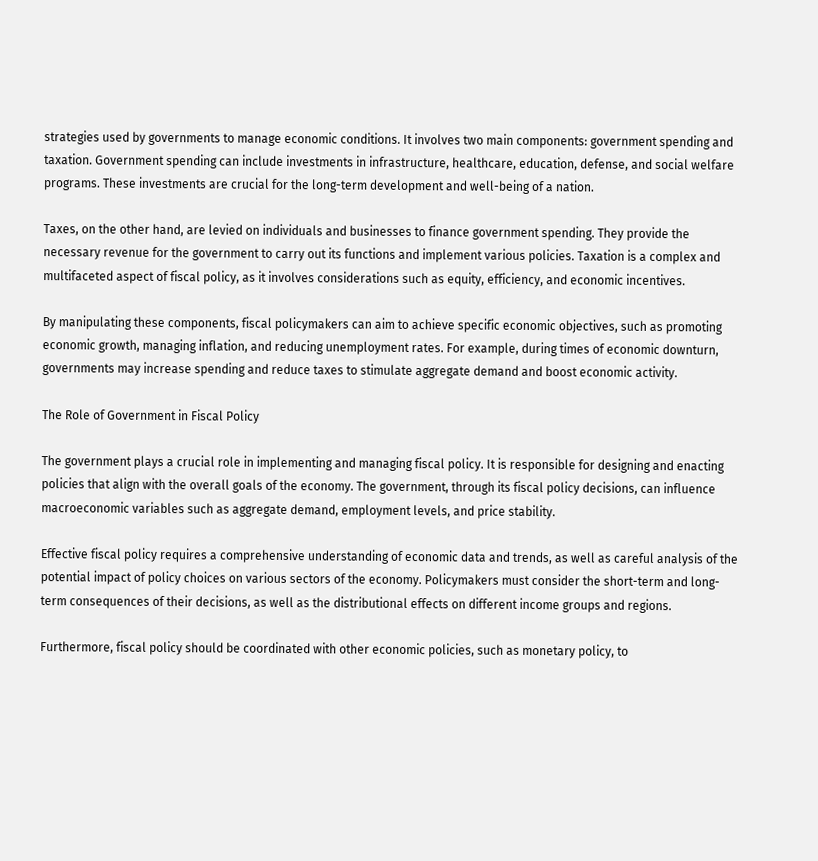strategies used by governments to manage economic conditions. It involves two main components: government spending and taxation. Government spending can include investments in infrastructure, healthcare, education, defense, and social welfare programs. These investments are crucial for the long-term development and well-being of a nation.

Taxes, on the other hand, are levied on individuals and businesses to finance government spending. They provide the necessary revenue for the government to carry out its functions and implement various policies. Taxation is a complex and multifaceted aspect of fiscal policy, as it involves considerations such as equity, efficiency, and economic incentives.

By manipulating these components, fiscal policymakers can aim to achieve specific economic objectives, such as promoting economic growth, managing inflation, and reducing unemployment rates. For example, during times of economic downturn, governments may increase spending and reduce taxes to stimulate aggregate demand and boost economic activity.

The Role of Government in Fiscal Policy

The government plays a crucial role in implementing and managing fiscal policy. It is responsible for designing and enacting policies that align with the overall goals of the economy. The government, through its fiscal policy decisions, can influence macroeconomic variables such as aggregate demand, employment levels, and price stability.

Effective fiscal policy requires a comprehensive understanding of economic data and trends, as well as careful analysis of the potential impact of policy choices on various sectors of the economy. Policymakers must consider the short-term and long-term consequences of their decisions, as well as the distributional effects on different income groups and regions.

Furthermore, fiscal policy should be coordinated with other economic policies, such as monetary policy, to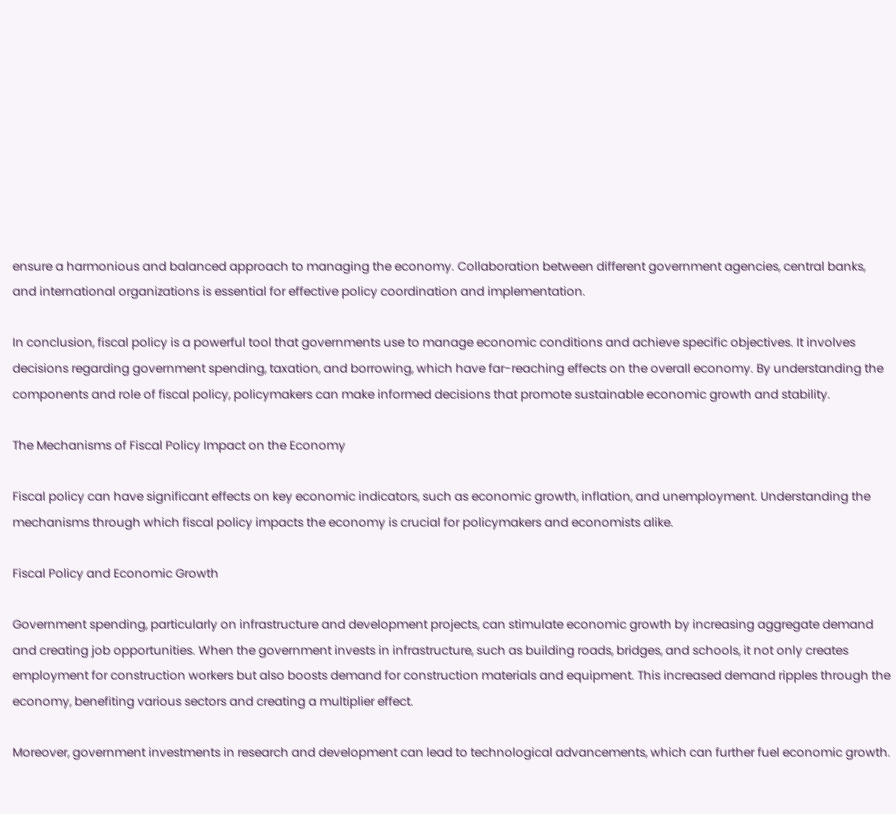ensure a harmonious and balanced approach to managing the economy. Collaboration between different government agencies, central banks, and international organizations is essential for effective policy coordination and implementation.

In conclusion, fiscal policy is a powerful tool that governments use to manage economic conditions and achieve specific objectives. It involves decisions regarding government spending, taxation, and borrowing, which have far-reaching effects on the overall economy. By understanding the components and role of fiscal policy, policymakers can make informed decisions that promote sustainable economic growth and stability.

The Mechanisms of Fiscal Policy Impact on the Economy

Fiscal policy can have significant effects on key economic indicators, such as economic growth, inflation, and unemployment. Understanding the mechanisms through which fiscal policy impacts the economy is crucial for policymakers and economists alike.

Fiscal Policy and Economic Growth

Government spending, particularly on infrastructure and development projects, can stimulate economic growth by increasing aggregate demand and creating job opportunities. When the government invests in infrastructure, such as building roads, bridges, and schools, it not only creates employment for construction workers but also boosts demand for construction materials and equipment. This increased demand ripples through the economy, benefiting various sectors and creating a multiplier effect.

Moreover, government investments in research and development can lead to technological advancements, which can further fuel economic growth.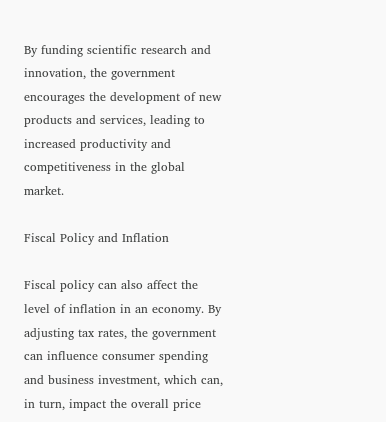By funding scientific research and innovation, the government encourages the development of new products and services, leading to increased productivity and competitiveness in the global market.

Fiscal Policy and Inflation

Fiscal policy can also affect the level of inflation in an economy. By adjusting tax rates, the government can influence consumer spending and business investment, which can, in turn, impact the overall price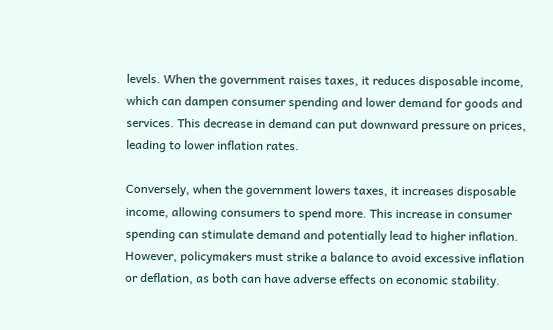levels. When the government raises taxes, it reduces disposable income, which can dampen consumer spending and lower demand for goods and services. This decrease in demand can put downward pressure on prices, leading to lower inflation rates.

Conversely, when the government lowers taxes, it increases disposable income, allowing consumers to spend more. This increase in consumer spending can stimulate demand and potentially lead to higher inflation. However, policymakers must strike a balance to avoid excessive inflation or deflation, as both can have adverse effects on economic stability.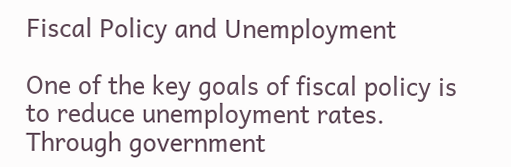Fiscal Policy and Unemployment

One of the key goals of fiscal policy is to reduce unemployment rates. Through government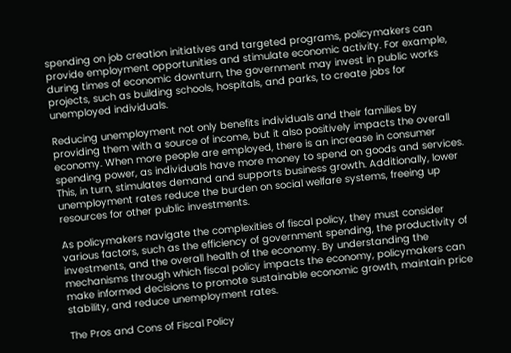spending on job creation initiatives and targeted programs, policymakers can provide employment opportunities and stimulate economic activity. For example, during times of economic downturn, the government may invest in public works projects, such as building schools, hospitals, and parks, to create jobs for unemployed individuals.

Reducing unemployment not only benefits individuals and their families by providing them with a source of income, but it also positively impacts the overall economy. When more people are employed, there is an increase in consumer spending power, as individuals have more money to spend on goods and services. This, in turn, stimulates demand and supports business growth. Additionally, lower unemployment rates reduce the burden on social welfare systems, freeing up resources for other public investments.

As policymakers navigate the complexities of fiscal policy, they must consider various factors, such as the efficiency of government spending, the productivity of investments, and the overall health of the economy. By understanding the mechanisms through which fiscal policy impacts the economy, policymakers can make informed decisions to promote sustainable economic growth, maintain price stability, and reduce unemployment rates.

The Pros and Cons of Fiscal Policy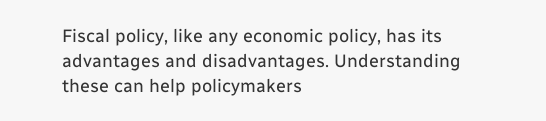Fiscal policy, like any economic policy, has its advantages and disadvantages. Understanding these can help policymakers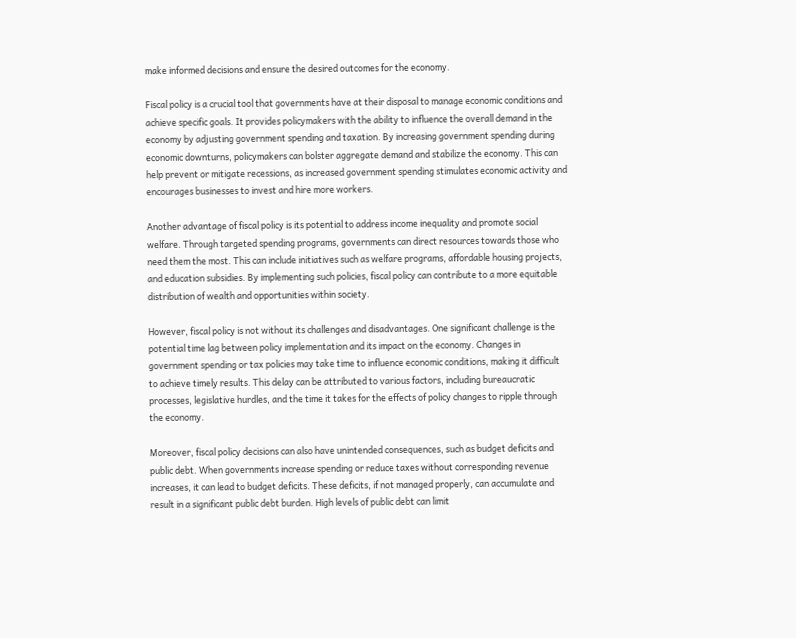make informed decisions and ensure the desired outcomes for the economy.

Fiscal policy is a crucial tool that governments have at their disposal to manage economic conditions and achieve specific goals. It provides policymakers with the ability to influence the overall demand in the economy by adjusting government spending and taxation. By increasing government spending during economic downturns, policymakers can bolster aggregate demand and stabilize the economy. This can help prevent or mitigate recessions, as increased government spending stimulates economic activity and encourages businesses to invest and hire more workers.

Another advantage of fiscal policy is its potential to address income inequality and promote social welfare. Through targeted spending programs, governments can direct resources towards those who need them the most. This can include initiatives such as welfare programs, affordable housing projects, and education subsidies. By implementing such policies, fiscal policy can contribute to a more equitable distribution of wealth and opportunities within society.

However, fiscal policy is not without its challenges and disadvantages. One significant challenge is the potential time lag between policy implementation and its impact on the economy. Changes in government spending or tax policies may take time to influence economic conditions, making it difficult to achieve timely results. This delay can be attributed to various factors, including bureaucratic processes, legislative hurdles, and the time it takes for the effects of policy changes to ripple through the economy.

Moreover, fiscal policy decisions can also have unintended consequences, such as budget deficits and public debt. When governments increase spending or reduce taxes without corresponding revenue increases, it can lead to budget deficits. These deficits, if not managed properly, can accumulate and result in a significant public debt burden. High levels of public debt can limit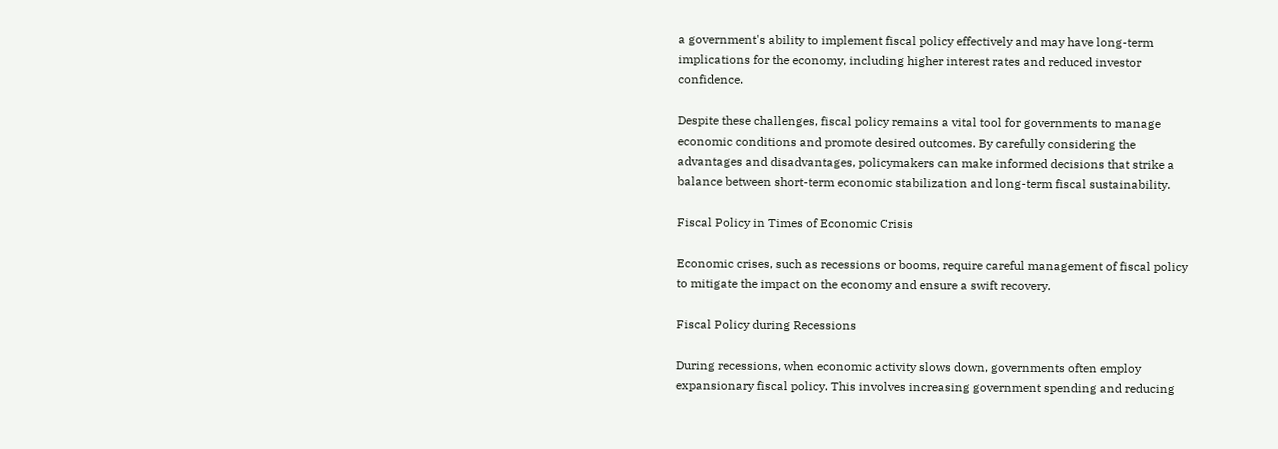a government's ability to implement fiscal policy effectively and may have long-term implications for the economy, including higher interest rates and reduced investor confidence.

Despite these challenges, fiscal policy remains a vital tool for governments to manage economic conditions and promote desired outcomes. By carefully considering the advantages and disadvantages, policymakers can make informed decisions that strike a balance between short-term economic stabilization and long-term fiscal sustainability.

Fiscal Policy in Times of Economic Crisis

Economic crises, such as recessions or booms, require careful management of fiscal policy to mitigate the impact on the economy and ensure a swift recovery.

Fiscal Policy during Recessions

During recessions, when economic activity slows down, governments often employ expansionary fiscal policy. This involves increasing government spending and reducing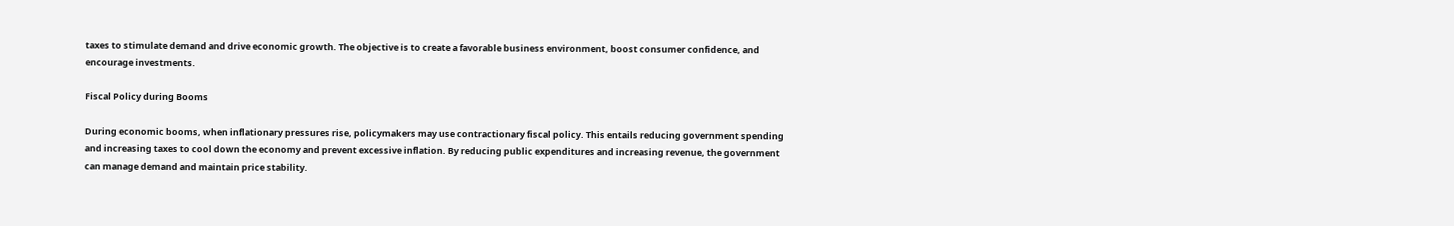taxes to stimulate demand and drive economic growth. The objective is to create a favorable business environment, boost consumer confidence, and encourage investments.

Fiscal Policy during Booms

During economic booms, when inflationary pressures rise, policymakers may use contractionary fiscal policy. This entails reducing government spending and increasing taxes to cool down the economy and prevent excessive inflation. By reducing public expenditures and increasing revenue, the government can manage demand and maintain price stability.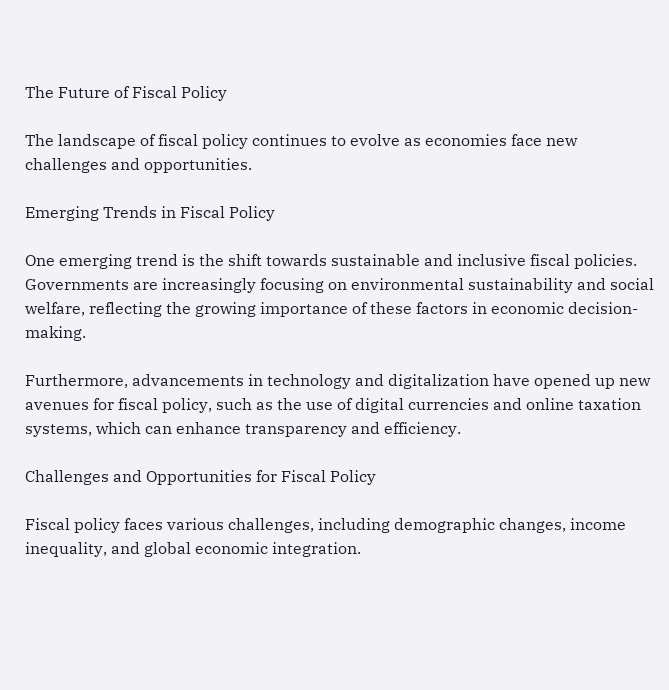The Future of Fiscal Policy

The landscape of fiscal policy continues to evolve as economies face new challenges and opportunities.

Emerging Trends in Fiscal Policy

One emerging trend is the shift towards sustainable and inclusive fiscal policies. Governments are increasingly focusing on environmental sustainability and social welfare, reflecting the growing importance of these factors in economic decision-making.

Furthermore, advancements in technology and digitalization have opened up new avenues for fiscal policy, such as the use of digital currencies and online taxation systems, which can enhance transparency and efficiency.

Challenges and Opportunities for Fiscal Policy

Fiscal policy faces various challenges, including demographic changes, income inequality, and global economic integration.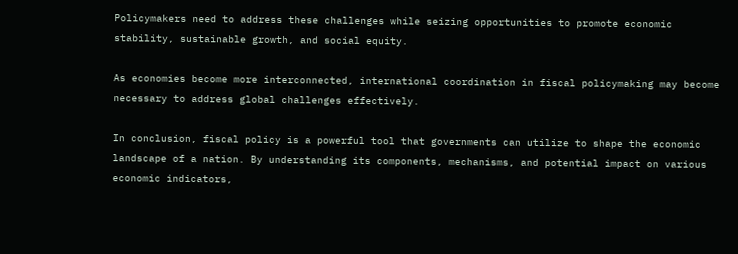Policymakers need to address these challenges while seizing opportunities to promote economic stability, sustainable growth, and social equity.

As economies become more interconnected, international coordination in fiscal policymaking may become necessary to address global challenges effectively.

In conclusion, fiscal policy is a powerful tool that governments can utilize to shape the economic landscape of a nation. By understanding its components, mechanisms, and potential impact on various economic indicators,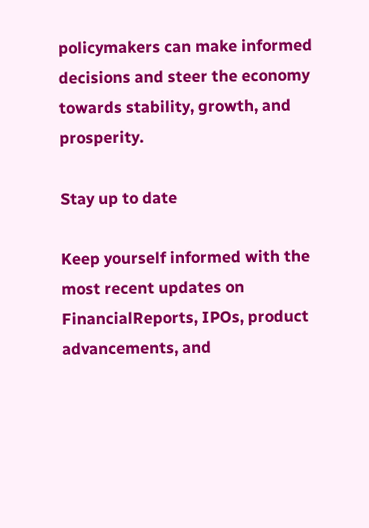policymakers can make informed decisions and steer the economy towards stability, growth, and prosperity.

Stay up to date

Keep yourself informed with the most recent updates on FinancialReports, IPOs, product advancements, and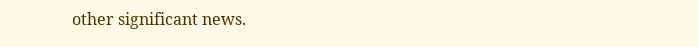other significant news.